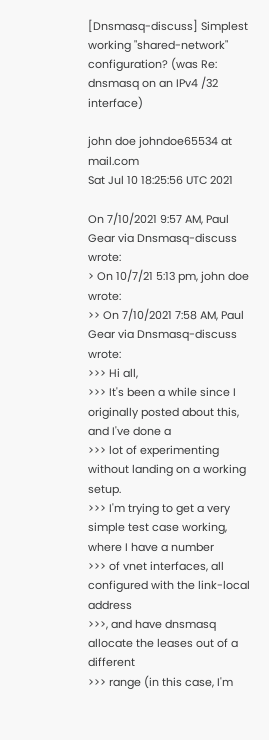[Dnsmasq-discuss] Simplest working "shared-network" configuration? (was Re: dnsmasq on an IPv4 /32 interface)

john doe johndoe65534 at mail.com
Sat Jul 10 18:25:56 UTC 2021

On 7/10/2021 9:57 AM, Paul Gear via Dnsmasq-discuss wrote:
> On 10/7/21 5:13 pm, john doe wrote:
>> On 7/10/2021 7:58 AM, Paul Gear via Dnsmasq-discuss wrote:
>>> Hi all,
>>> It's been a while since I originally posted about this, and I've done a
>>> lot of experimenting without landing on a working setup.
>>> I'm trying to get a very simple test case working, where I have a number
>>> of vnet interfaces, all configured with the link-local address
>>>, and have dnsmasq allocate the leases out of a different
>>> range (in this case, I'm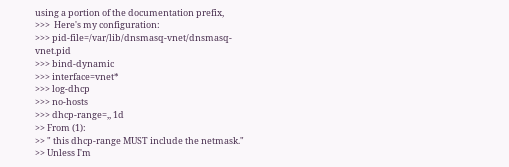using a portion of the documentation prefix,
>>>  Here's my configuration:
>>> pid-file=/var/lib/dnsmasq-vnet/dnsmasq-vnet.pid
>>> bind-dynamic
>>> interface=vnet*
>>> log-dhcp
>>> no-hosts
>>> dhcp-range=,, 1d
>> From (1):
>> " this dhcp-range MUST include the netmask."
>> Unless I'm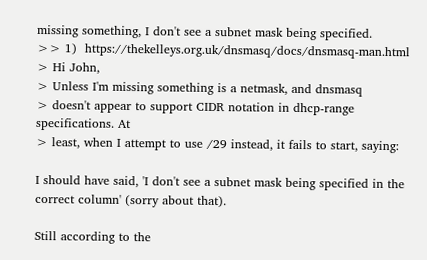missing something, I don't see a subnet mask being specified.
>> 1)  https://thekelleys.org.uk/dnsmasq/docs/dnsmasq-man.html
> Hi John,
> Unless I'm missing something is a netmask, and dnsmasq
> doesn't appear to support CIDR notation in dhcp-range specifications. At
> least, when I attempt to use /29 instead, it fails to start, saying:

I should have said, 'I don't see a subnet mask being specified in the
correct column' (sorry about that).

Still according to the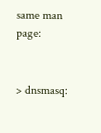same man page:


> dnsmasq: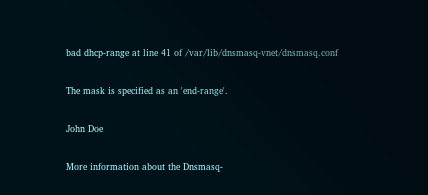bad dhcp-range at line 41 of /var/lib/dnsmasq-vnet/dnsmasq.conf

The mask is specified as an 'end-range'.

John Doe

More information about the Dnsmasq-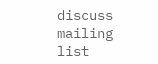discuss mailing list